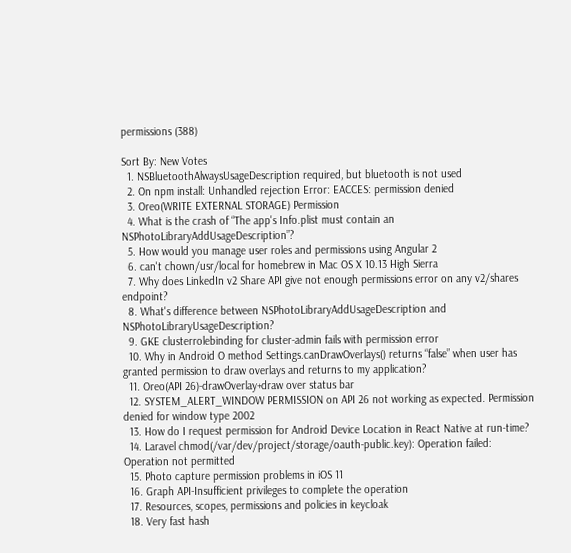permissions (388)

Sort By: New Votes
  1. NSBluetoothAlwaysUsageDescription required, but bluetooth is not used
  2. On npm install: Unhandled rejection Error: EACCES: permission denied
  3. Oreo(WRITE EXTERNAL STORAGE) Permission
  4. What is the crash of “The app's Info.plist must contain an NSPhotoLibraryAddUsageDescription”?
  5. How would you manage user roles and permissions using Angular 2
  6. can't chown/usr/local for homebrew in Mac OS X 10.13 High Sierra
  7. Why does LinkedIn v2 Share API give not enough permissions error on any v2/shares endpoint?
  8. What's difference between NSPhotoLibraryAddUsageDescription and NSPhotoLibraryUsageDescription?
  9. GKE clusterrolebinding for cluster-admin fails with permission error
  10. Why in Android O method Settings.canDrawOverlays() returns “false” when user has granted permission to draw overlays and returns to my application?
  11. Oreo(API 26)-drawOverlay+draw over status bar
  12. SYSTEM_ALERT_WINDOW PERMISSION on API 26 not working as expected. Permission denied for window type 2002
  13. How do I request permission for Android Device Location in React Native at run-time?
  14. Laravel chmod(/var/dev/project/storage/oauth-public.key): Operation failed: Operation not permitted
  15. Photo capture permission problems in iOS 11
  16. Graph API-Insufficient privileges to complete the operation
  17. Resources, scopes, permissions and policies in keycloak
  18. Very fast hash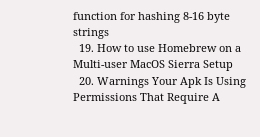function for hashing 8-16 byte strings
  19. How to use Homebrew on a Multi-user MacOS Sierra Setup
  20. Warnings Your Apk Is Using Permissions That Require A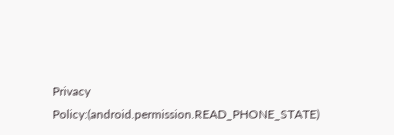Privacy Policy:(android.permission.READ_PHONE_STATE)